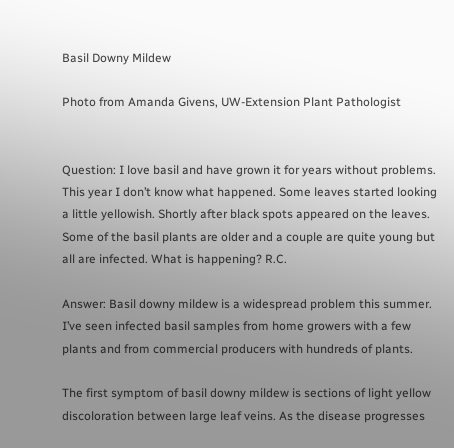Basil Downy Mildew

Photo from Amanda Givens, UW-Extension Plant Pathologist


Question: I love basil and have grown it for years without problems. This year I don’t know what happened. Some leaves started looking a little yellowish. Shortly after black spots appeared on the leaves. Some of the basil plants are older and a couple are quite young but all are infected. What is happening? R.C.

Answer: Basil downy mildew is a widespread problem this summer. I’ve seen infected basil samples from home growers with a few plants and from commercial producers with hundreds of plants.

The first symptom of basil downy mildew is sections of light yellow discoloration between large leaf veins. As the disease progresses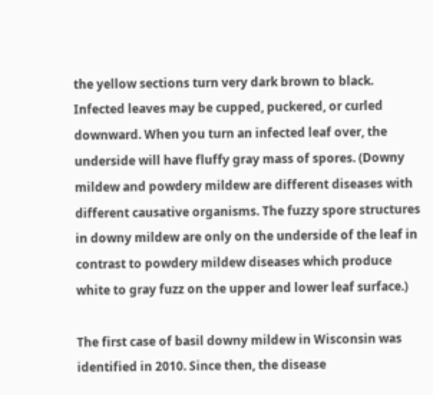the yellow sections turn very dark brown to black. Infected leaves may be cupped, puckered, or curled downward. When you turn an infected leaf over, the underside will have fluffy gray mass of spores. (Downy mildew and powdery mildew are different diseases with different causative organisms. The fuzzy spore structures in downy mildew are only on the underside of the leaf in contrast to powdery mildew diseases which produce white to gray fuzz on the upper and lower leaf surface.)

The first case of basil downy mildew in Wisconsin was identified in 2010. Since then, the disease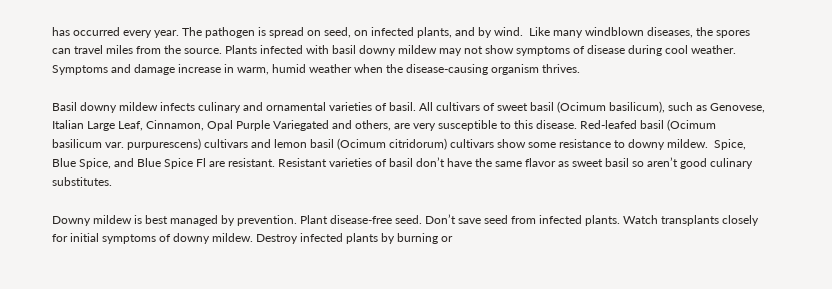has occurred every year. The pathogen is spread on seed, on infected plants, and by wind.  Like many windblown diseases, the spores can travel miles from the source. Plants infected with basil downy mildew may not show symptoms of disease during cool weather. Symptoms and damage increase in warm, humid weather when the disease-causing organism thrives.

Basil downy mildew infects culinary and ornamental varieties of basil. All cultivars of sweet basil (Ocimum basilicum), such as Genovese, Italian Large Leaf, Cinnamon, Opal Purple Variegated and others, are very susceptible to this disease. Red-leafed basil (Ocimum basilicum var. purpurescens) cultivars and lemon basil (Ocimum citridorum) cultivars show some resistance to downy mildew.  Spice, Blue Spice, and Blue Spice Fl are resistant. Resistant varieties of basil don’t have the same flavor as sweet basil so aren’t good culinary substitutes.

Downy mildew is best managed by prevention. Plant disease-free seed. Don’t save seed from infected plants. Watch transplants closely for initial symptoms of downy mildew. Destroy infected plants by burning or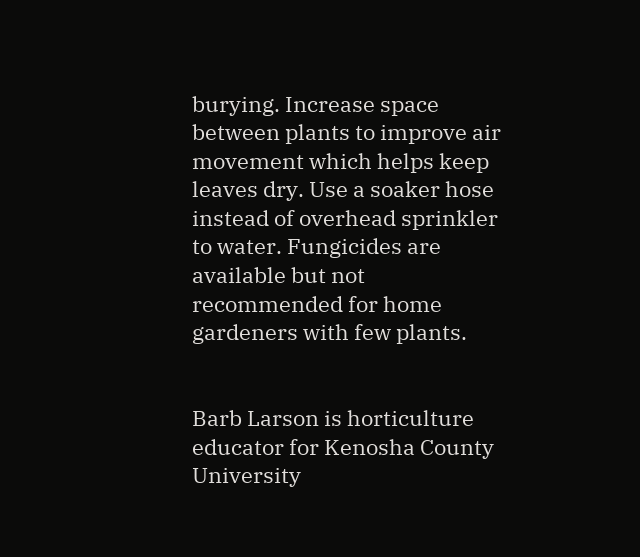burying. Increase space between plants to improve air movement which helps keep leaves dry. Use a soaker hose instead of overhead sprinkler to water. Fungicides are available but not recommended for home gardeners with few plants.


Barb Larson is horticulture educator for Kenosha County University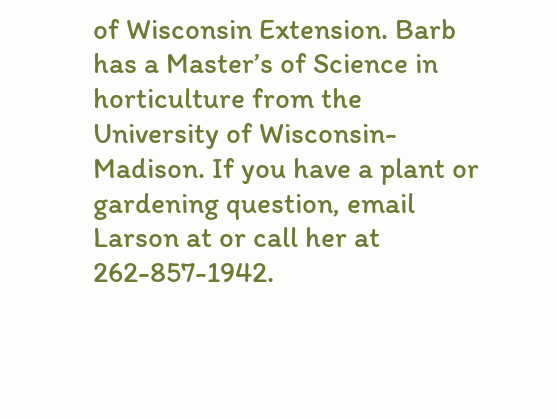of Wisconsin Extension. Barb has a Master’s of Science in horticulture from the University of Wisconsin-Madison. If you have a plant or gardening question, email Larson at or call her at 262-857-1942.